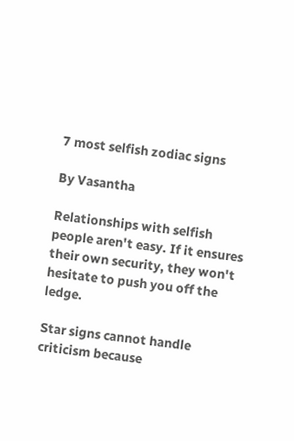7 most selfish zodiac signs

By Vasantha

Relationships with selfish people aren't easy. If it ensures their own security, they won't hesitate to push you off the ledge.

Star signs cannot handle criticism because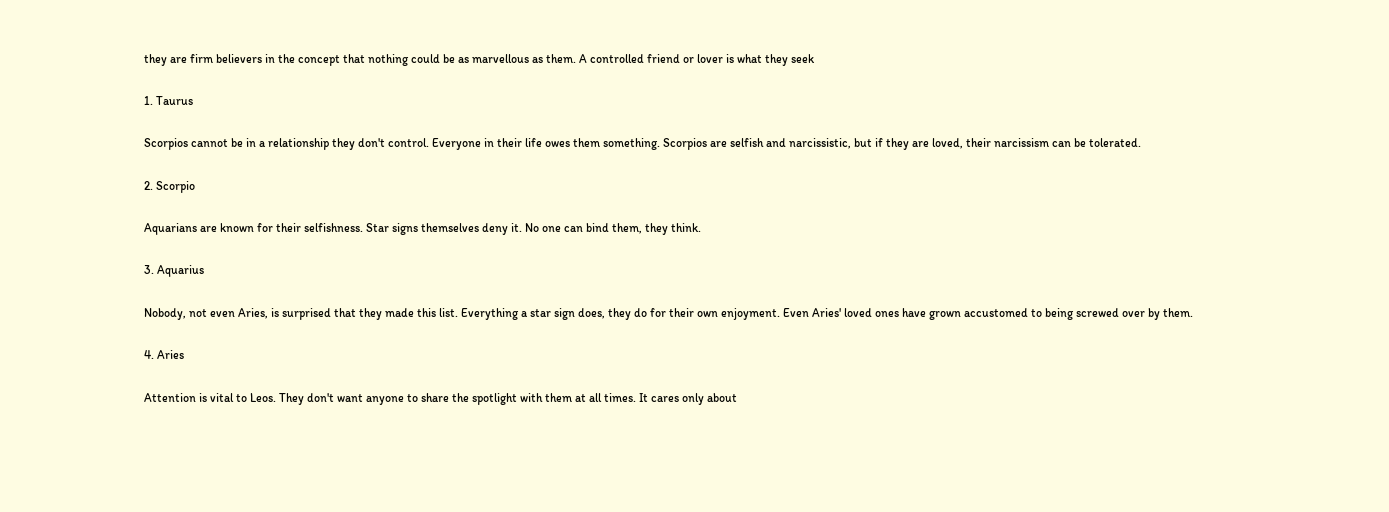they are firm believers in the concept that nothing could be as marvellous as them. A controlled friend or lover is what they seek

1. Taurus

Scorpios cannot be in a relationship they don't control. Everyone in their life owes them something. Scorpios are selfish and narcissistic, but if they are loved, their narcissism can be tolerated.

2. Scorpio

Aquarians are known for their selfishness. Star signs themselves deny it. No one can bind them, they think.

3. Aquarius

Nobody, not even Aries, is surprised that they made this list. Everything a star sign does, they do for their own enjoyment. Even Aries' loved ones have grown accustomed to being screwed over by them.

4. Aries

Attention is vital to Leos. They don't want anyone to share the spotlight with them at all times. It cares only about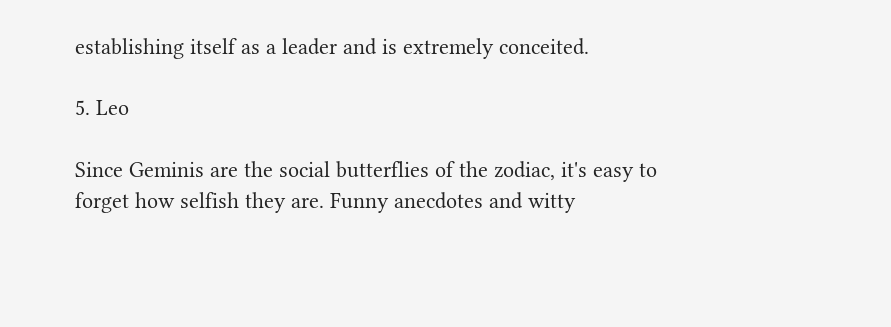establishing itself as a leader and is extremely conceited.

5. Leo

Since Geminis are the social butterflies of the zodiac, it's easy to forget how selfish they are. Funny anecdotes and witty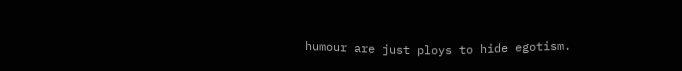humour are just ploys to hide egotism.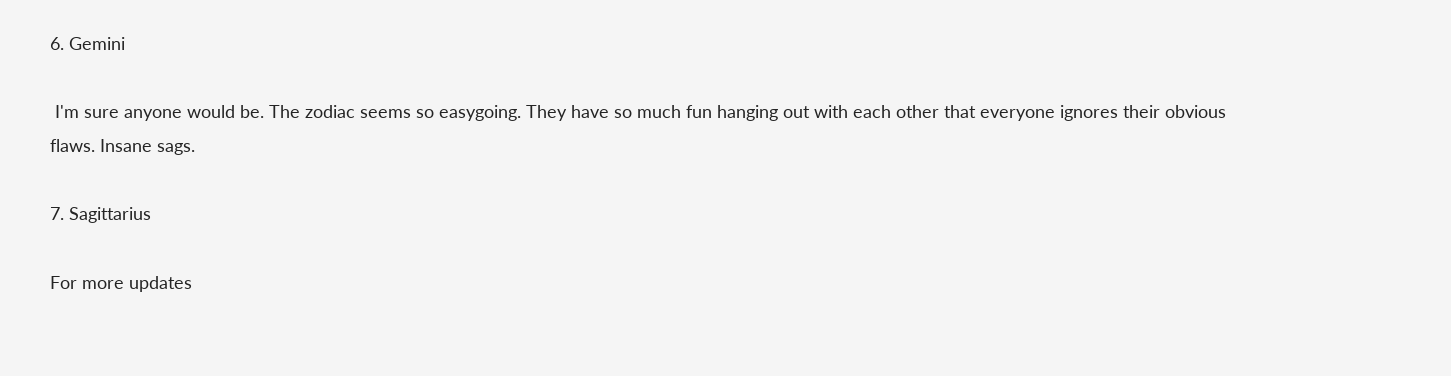6. Gemini

 I'm sure anyone would be. The zodiac seems so easygoing. They have so much fun hanging out with each other that everyone ignores their obvious flaws. Insane sags.

7. Sagittarius

For more updates